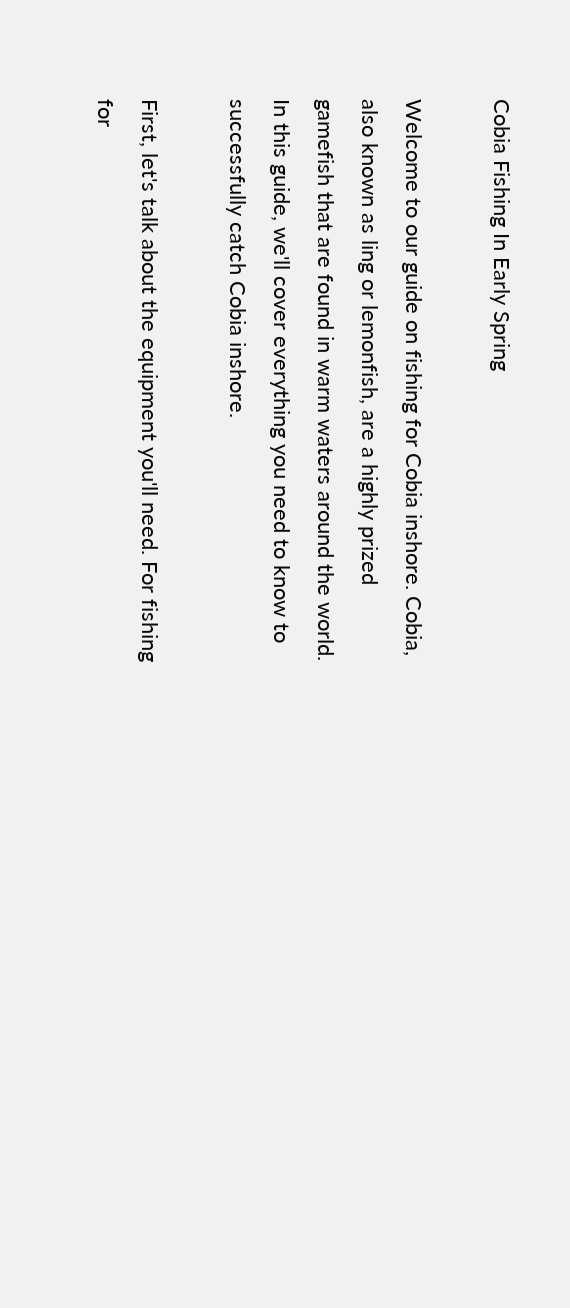Cobia Fishing In Early Spring

Welcome to our guide on fishing for Cobia inshore. Cobia, also known as ling or lemonfish, are a highly prized gamefish that are found in warm waters around the world. In this guide, we'll cover everything you need to know to successfully catch Cobia inshore.

First, let's talk about the equipment you'll need. For fishing for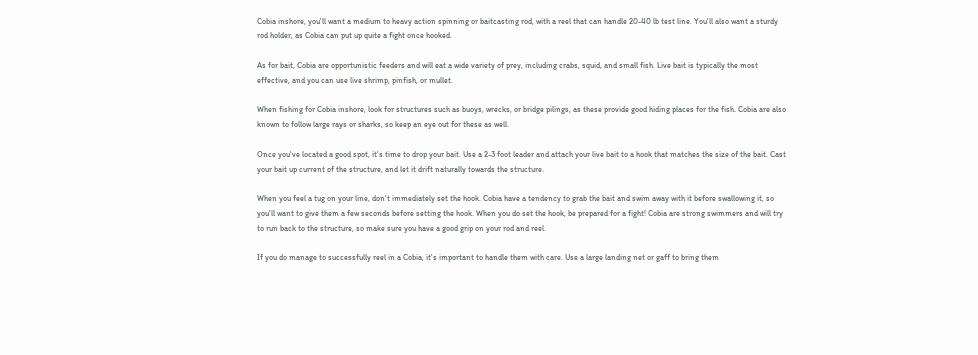Cobia inshore, you'll want a medium to heavy action spinning or baitcasting rod, with a reel that can handle 20-40 lb test line. You'll also want a sturdy rod holder, as Cobia can put up quite a fight once hooked.

As for bait, Cobia are opportunistic feeders and will eat a wide variety of prey, including crabs, squid, and small fish. Live bait is typically the most effective, and you can use live shrimp, pinfish, or mullet.

When fishing for Cobia inshore, look for structures such as buoys, wrecks, or bridge pilings, as these provide good hiding places for the fish. Cobia are also known to follow large rays or sharks, so keep an eye out for these as well.

Once you've located a good spot, it's time to drop your bait. Use a 2-3 foot leader and attach your live bait to a hook that matches the size of the bait. Cast your bait up current of the structure, and let it drift naturally towards the structure.

When you feel a tug on your line, don't immediately set the hook. Cobia have a tendency to grab the bait and swim away with it before swallowing it, so you'll want to give them a few seconds before setting the hook. When you do set the hook, be prepared for a fight! Cobia are strong swimmers and will try to run back to the structure, so make sure you have a good grip on your rod and reel.

If you do manage to successfully reel in a Cobia, it's important to handle them with care. Use a large landing net or gaff to bring them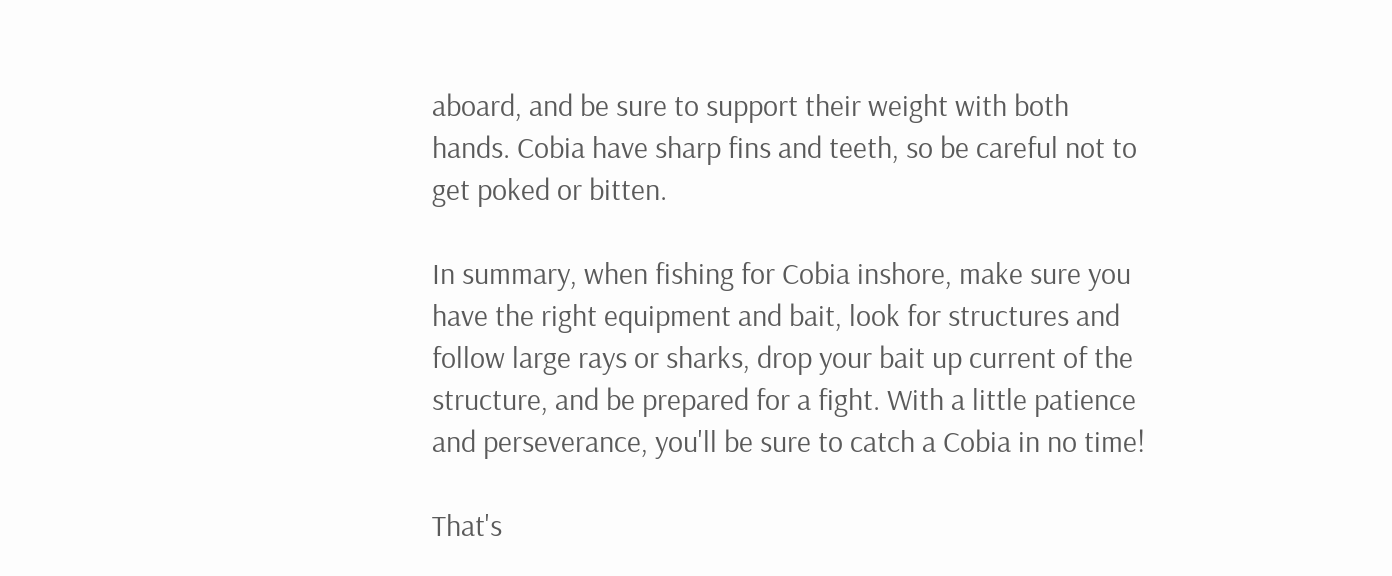aboard, and be sure to support their weight with both hands. Cobia have sharp fins and teeth, so be careful not to get poked or bitten.

In summary, when fishing for Cobia inshore, make sure you have the right equipment and bait, look for structures and follow large rays or sharks, drop your bait up current of the structure, and be prepared for a fight. With a little patience and perseverance, you'll be sure to catch a Cobia in no time!

That's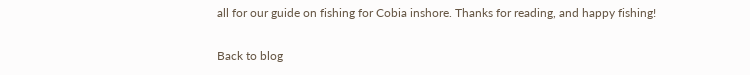all for our guide on fishing for Cobia inshore. Thanks for reading, and happy fishing!

Back to blog